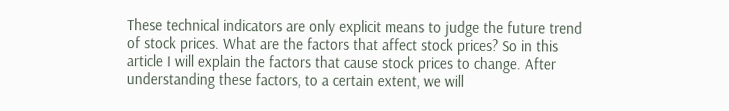These technical indicators are only explicit means to judge the future trend of stock prices. What are the factors that affect stock prices? So in this article I will explain the factors that cause stock prices to change. After understanding these factors, to a certain extent, we will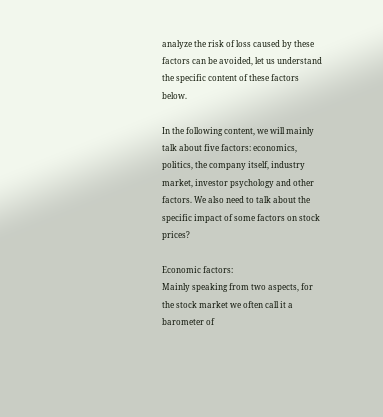analyze the risk of loss caused by these factors can be avoided, let us understand the specific content of these factors below.

In the following content, we will mainly talk about five factors: economics, politics, the company itself, industry market, investor psychology and other factors. We also need to talk about the specific impact of some factors on stock prices?

Economic factors:
Mainly speaking from two aspects, for the stock market we often call it a barometer of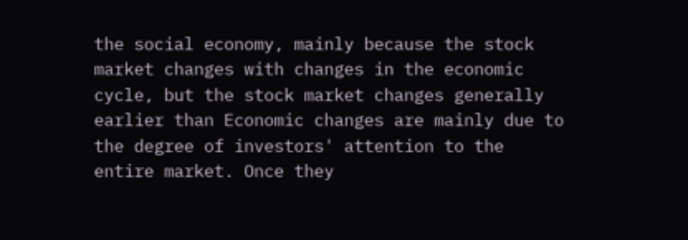the social economy, mainly because the stock market changes with changes in the economic cycle, but the stock market changes generally earlier than Economic changes are mainly due to the degree of investors' attention to the entire market. Once they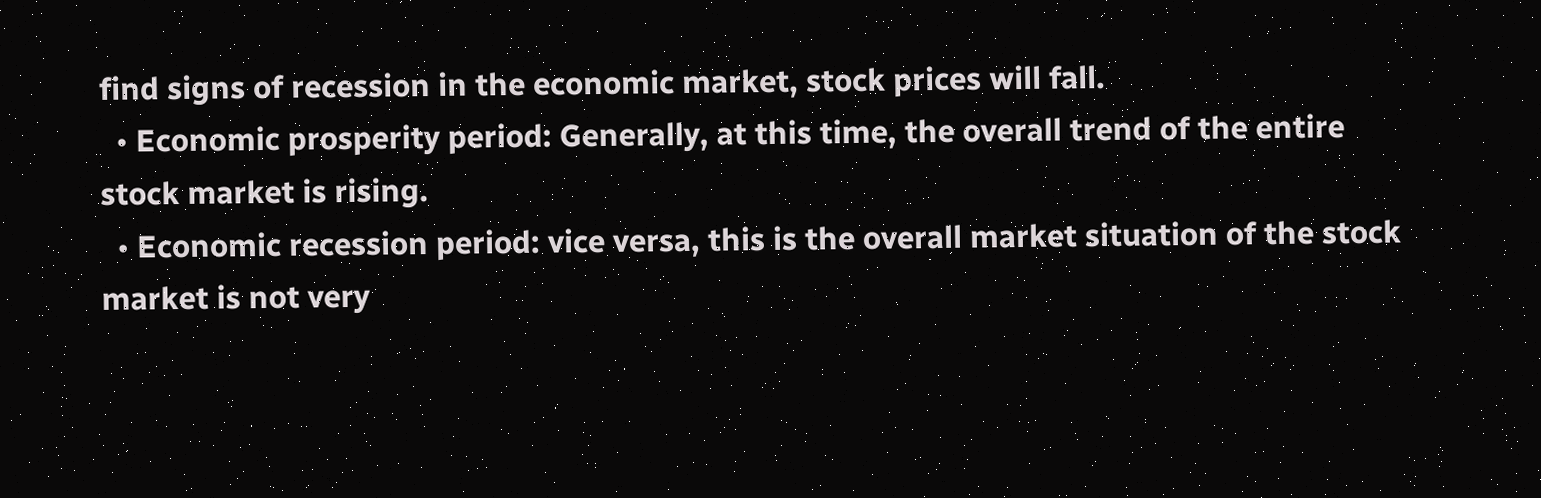find signs of recession in the economic market, stock prices will fall.
  • Economic prosperity period: Generally, at this time, the overall trend of the entire stock market is rising.
  • Economic recession period: vice versa, this is the overall market situation of the stock market is not very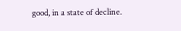good, in a state of decline.